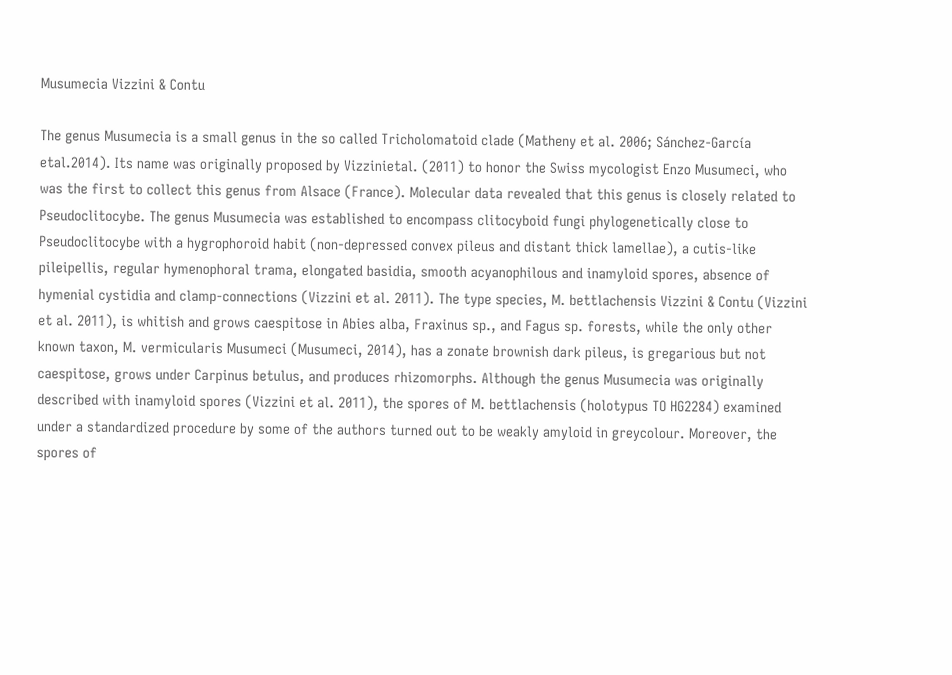Musumecia Vizzini & Contu

The genus Musumecia is a small genus in the so called Tricholomatoid clade (Matheny et al. 2006; Sánchez-García etal.2014). Its name was originally proposed by Vizzinietal. (2011) to honor the Swiss mycologist Enzo Musumeci, who was the first to collect this genus from Alsace (France). Molecular data revealed that this genus is closely related to Pseudoclitocybe. The genus Musumecia was established to encompass clitocyboid fungi phylogenetically close to Pseudoclitocybe with a hygrophoroid habit (non-depressed convex pileus and distant thick lamellae), a cutis-like pileipellis, regular hymenophoral trama, elongated basidia, smooth acyanophilous and inamyloid spores, absence of hymenial cystidia and clamp-connections (Vizzini et al. 2011). The type species, M. bettlachensis Vizzini & Contu (Vizzini et al. 2011), is whitish and grows caespitose in Abies alba, Fraxinus sp., and Fagus sp. forests, while the only other known taxon, M. vermicularis Musumeci (Musumeci, 2014), has a zonate brownish dark pileus, is gregarious but not caespitose, grows under Carpinus betulus, and produces rhizomorphs. Although the genus Musumecia was originally described with inamyloid spores (Vizzini et al. 2011), the spores of M. bettlachensis (holotypus TO HG2284) examined under a standardized procedure by some of the authors turned out to be weakly amyloid in greycolour. Moreover, the spores of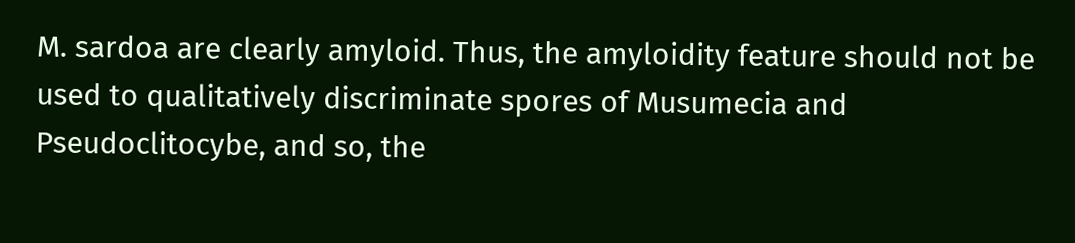M. sardoa are clearly amyloid. Thus, the amyloidity feature should not be used to qualitatively discriminate spores of Musumecia and Pseudoclitocybe, and so, the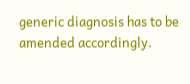generic diagnosis has to be amended accordingly.